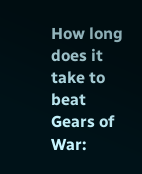How long does it take to beat Gears of War: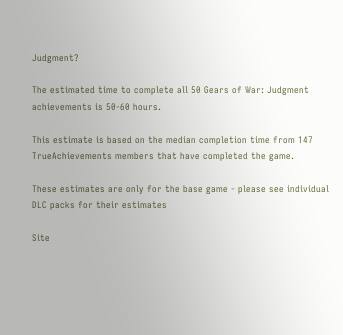Judgment?

The estimated time to complete all 50 Gears of War: Judgment achievements is 50-60 hours.

This estimate is based on the median completion time from 147 TrueAchievements members that have completed the game.

These estimates are only for the base game - please see individual DLC packs for their estimates

Site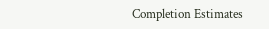Completion Estimates